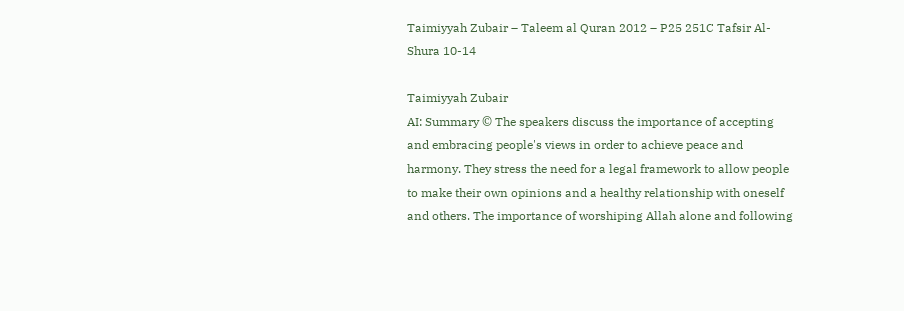Taimiyyah Zubair – Taleem al Quran 2012 – P25 251C Tafsir Al-Shura 10-14

Taimiyyah Zubair
AI: Summary © The speakers discuss the importance of accepting and embracing people's views in order to achieve peace and harmony. They stress the need for a legal framework to allow people to make their own opinions and a healthy relationship with oneself and others. The importance of worshiping Allah alone and following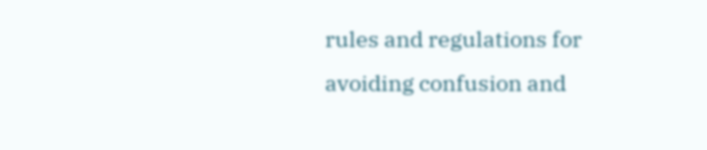rules and regulations for avoiding confusion and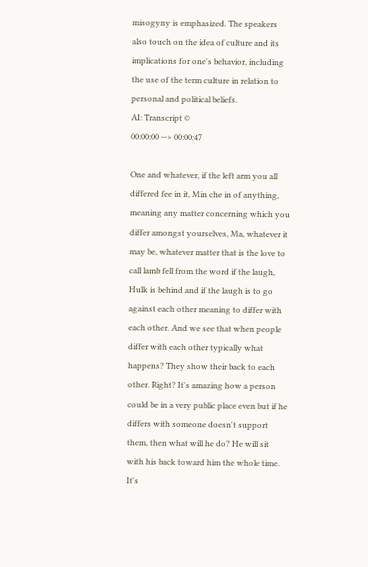misogyny is emphasized. The speakers also touch on the idea of culture and its implications for one's behavior, including the use of the term culture in relation to personal and political beliefs.
AI: Transcript ©
00:00:00 --> 00:00:47

One and whatever, if the left arm you all differed fee in it, Min che in of anything, meaning any matter concerning which you differ amongst yourselves, Ma, whatever it may be, whatever matter that is the love to call lamb fell from the word if the laugh, Hulk is behind and if the laugh is to go against each other meaning to differ with each other. And we see that when people differ with each other typically what happens? They show their back to each other. Right? It's amazing how a person could be in a very public place even but if he differs with someone doesn't support them, then what will he do? He will sit with his back toward him the whole time. It's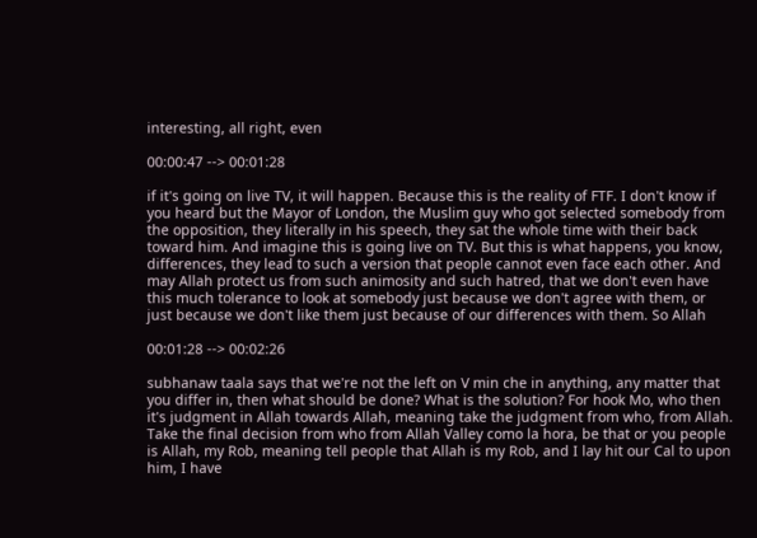interesting, all right, even

00:00:47 --> 00:01:28

if it's going on live TV, it will happen. Because this is the reality of FTF. I don't know if you heard but the Mayor of London, the Muslim guy who got selected somebody from the opposition, they literally in his speech, they sat the whole time with their back toward him. And imagine this is going live on TV. But this is what happens, you know, differences, they lead to such a version that people cannot even face each other. And may Allah protect us from such animosity and such hatred, that we don't even have this much tolerance to look at somebody just because we don't agree with them, or just because we don't like them just because of our differences with them. So Allah

00:01:28 --> 00:02:26

subhanaw taala says that we're not the left on V min che in anything, any matter that you differ in, then what should be done? What is the solution? For hook Mo, who then it's judgment in Allah towards Allah, meaning take the judgment from who, from Allah. Take the final decision from who from Allah Valley como la hora, be that or you people is Allah, my Rob, meaning tell people that Allah is my Rob, and I lay hit our Cal to upon him, I have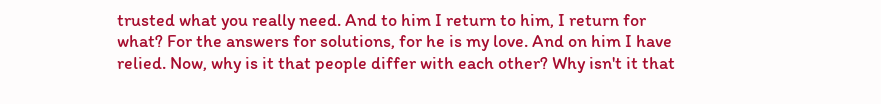trusted what you really need. And to him I return to him, I return for what? For the answers for solutions, for he is my love. And on him I have relied. Now, why is it that people differ with each other? Why isn't it that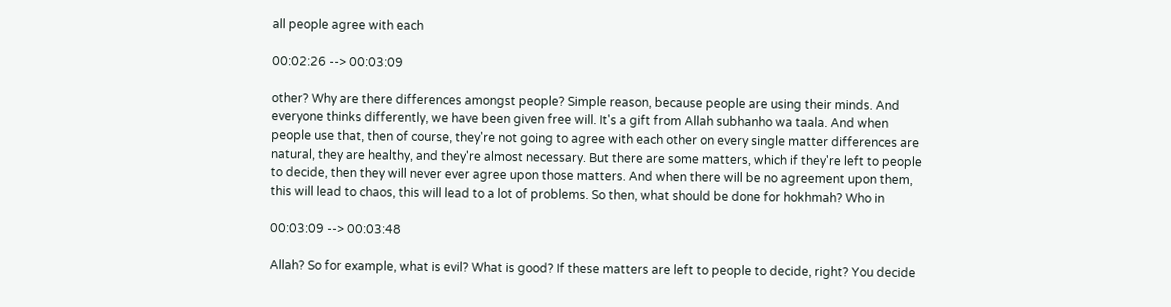all people agree with each

00:02:26 --> 00:03:09

other? Why are there differences amongst people? Simple reason, because people are using their minds. And everyone thinks differently, we have been given free will. It's a gift from Allah subhanho wa taala. And when people use that, then of course, they're not going to agree with each other on every single matter differences are natural, they are healthy, and they're almost necessary. But there are some matters, which if they're left to people to decide, then they will never ever agree upon those matters. And when there will be no agreement upon them, this will lead to chaos, this will lead to a lot of problems. So then, what should be done for hokhmah? Who in

00:03:09 --> 00:03:48

Allah? So for example, what is evil? What is good? If these matters are left to people to decide, right? You decide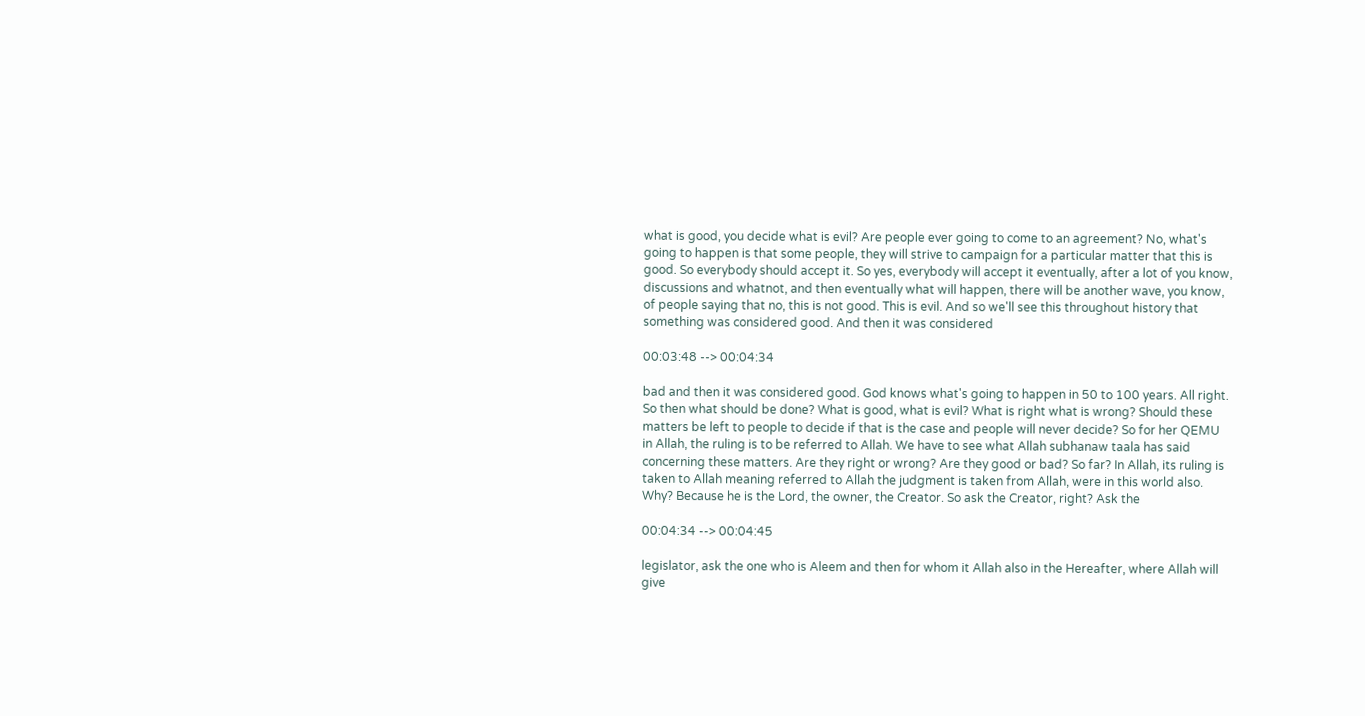what is good, you decide what is evil? Are people ever going to come to an agreement? No, what's going to happen is that some people, they will strive to campaign for a particular matter that this is good. So everybody should accept it. So yes, everybody will accept it eventually, after a lot of you know, discussions and whatnot, and then eventually what will happen, there will be another wave, you know, of people saying that no, this is not good. This is evil. And so we'll see this throughout history that something was considered good. And then it was considered

00:03:48 --> 00:04:34

bad and then it was considered good. God knows what's going to happen in 50 to 100 years. All right. So then what should be done? What is good, what is evil? What is right what is wrong? Should these matters be left to people to decide if that is the case and people will never decide? So for her QEMU in Allah, the ruling is to be referred to Allah. We have to see what Allah subhanaw taala has said concerning these matters. Are they right or wrong? Are they good or bad? So far? In Allah, its ruling is taken to Allah meaning referred to Allah the judgment is taken from Allah, were in this world also. Why? Because he is the Lord, the owner, the Creator. So ask the Creator, right? Ask the

00:04:34 --> 00:04:45

legislator, ask the one who is Aleem and then for whom it Allah also in the Hereafter, where Allah will give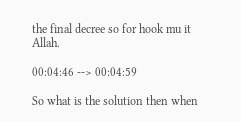the final decree so for hook mu it Allah.

00:04:46 --> 00:04:59

So what is the solution then when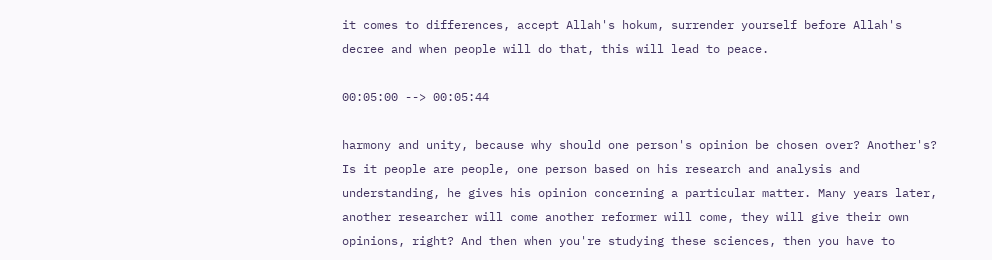it comes to differences, accept Allah's hokum, surrender yourself before Allah's decree and when people will do that, this will lead to peace.

00:05:00 --> 00:05:44

harmony and unity, because why should one person's opinion be chosen over? Another's? Is it people are people, one person based on his research and analysis and understanding, he gives his opinion concerning a particular matter. Many years later, another researcher will come another reformer will come, they will give their own opinions, right? And then when you're studying these sciences, then you have to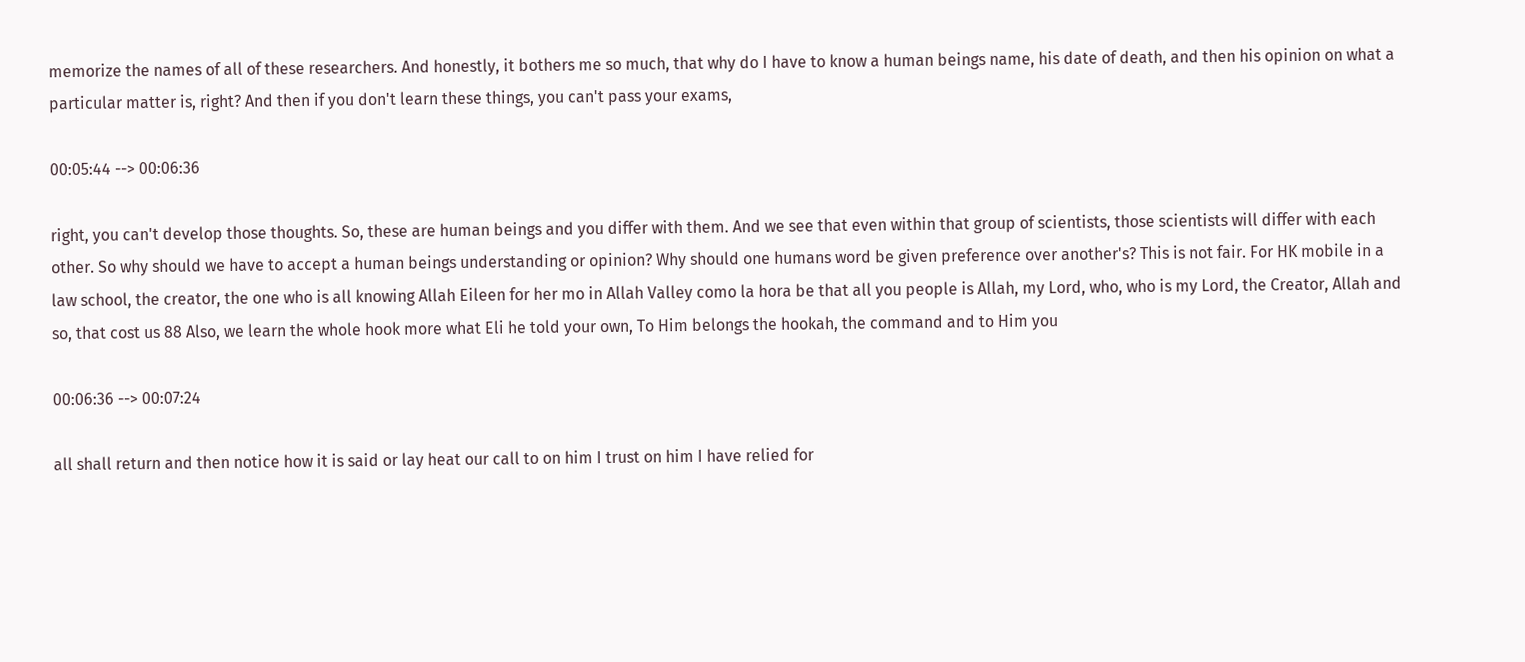memorize the names of all of these researchers. And honestly, it bothers me so much, that why do I have to know a human beings name, his date of death, and then his opinion on what a particular matter is, right? And then if you don't learn these things, you can't pass your exams,

00:05:44 --> 00:06:36

right, you can't develop those thoughts. So, these are human beings and you differ with them. And we see that even within that group of scientists, those scientists will differ with each other. So why should we have to accept a human beings understanding or opinion? Why should one humans word be given preference over another's? This is not fair. For HK mobile in a law school, the creator, the one who is all knowing Allah Eileen for her mo in Allah Valley como la hora be that all you people is Allah, my Lord, who, who is my Lord, the Creator, Allah and so, that cost us 88 Also, we learn the whole hook more what Eli he told your own, To Him belongs the hookah, the command and to Him you

00:06:36 --> 00:07:24

all shall return and then notice how it is said or lay heat our call to on him I trust on him I have relied for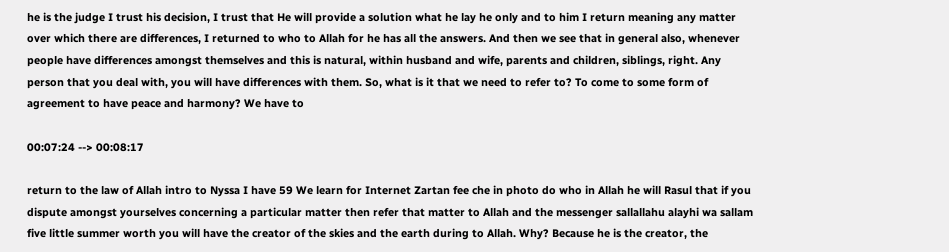he is the judge I trust his decision, I trust that He will provide a solution what he lay he only and to him I return meaning any matter over which there are differences, I returned to who to Allah for he has all the answers. And then we see that in general also, whenever people have differences amongst themselves and this is natural, within husband and wife, parents and children, siblings, right. Any person that you deal with, you will have differences with them. So, what is it that we need to refer to? To come to some form of agreement to have peace and harmony? We have to

00:07:24 --> 00:08:17

return to the law of Allah intro to Nyssa I have 59 We learn for Internet Zartan fee che in photo do who in Allah he will Rasul that if you dispute amongst yourselves concerning a particular matter then refer that matter to Allah and the messenger sallallahu alayhi wa sallam five little summer worth you will have the creator of the skies and the earth during to Allah. Why? Because he is the creator, the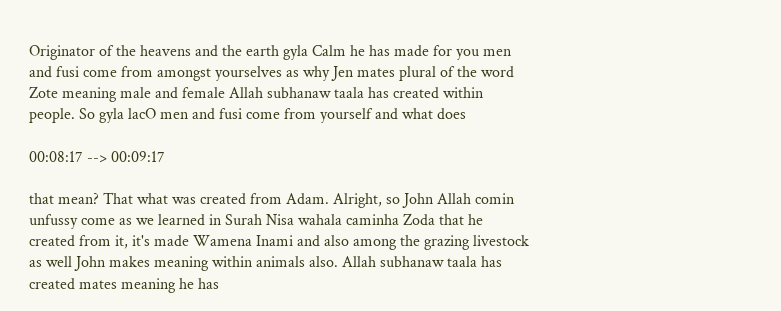Originator of the heavens and the earth gyla Calm he has made for you men and fusi come from amongst yourselves as why Jen mates plural of the word Zote meaning male and female Allah subhanaw taala has created within people. So gyla lacO men and fusi come from yourself and what does

00:08:17 --> 00:09:17

that mean? That what was created from Adam. Alright, so John Allah comin unfussy come as we learned in Surah Nisa wahala caminha Zoda that he created from it, it's made Wamena Inami and also among the grazing livestock as well John makes meaning within animals also. Allah subhanaw taala has created mates meaning he has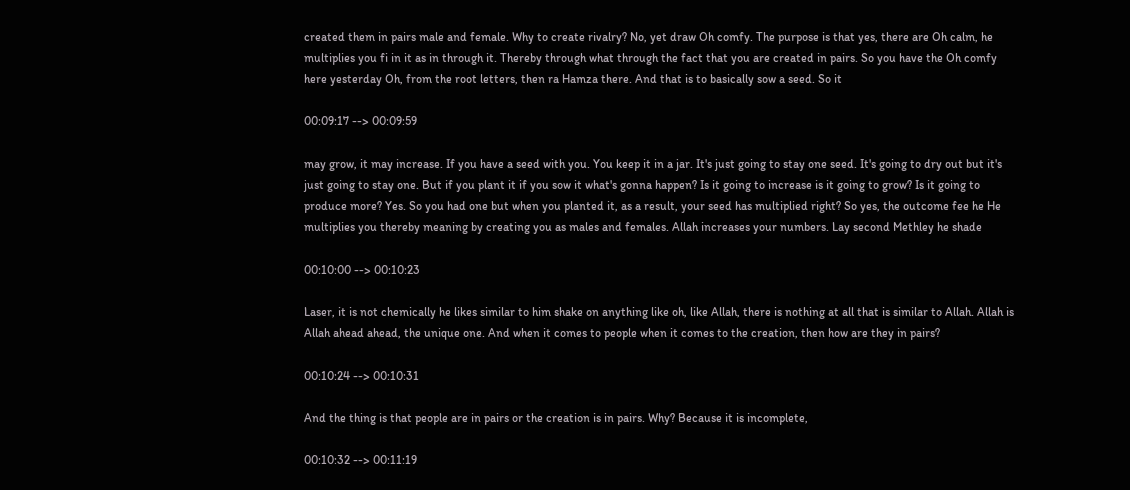created them in pairs male and female. Why to create rivalry? No, yet draw Oh comfy. The purpose is that yes, there are Oh calm, he multiplies you fi in it as in through it. Thereby through what through the fact that you are created in pairs. So you have the Oh comfy here yesterday Oh, from the root letters, then ra Hamza there. And that is to basically sow a seed. So it

00:09:17 --> 00:09:59

may grow, it may increase. If you have a seed with you. You keep it in a jar. It's just going to stay one seed. It's going to dry out but it's just going to stay one. But if you plant it if you sow it what's gonna happen? Is it going to increase is it going to grow? Is it going to produce more? Yes. So you had one but when you planted it, as a result, your seed has multiplied right? So yes, the outcome fee he He multiplies you thereby meaning by creating you as males and females. Allah increases your numbers. Lay second Methley he shade

00:10:00 --> 00:10:23

Laser, it is not chemically he likes similar to him shake on anything like oh, like Allah, there is nothing at all that is similar to Allah. Allah is Allah ahead ahead, the unique one. And when it comes to people when it comes to the creation, then how are they in pairs?

00:10:24 --> 00:10:31

And the thing is that people are in pairs or the creation is in pairs. Why? Because it is incomplete,

00:10:32 --> 00:11:19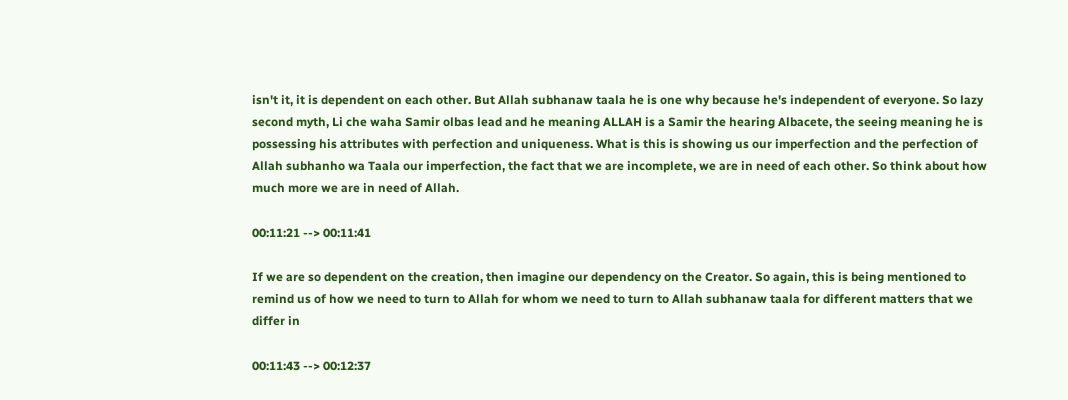isn't it, it is dependent on each other. But Allah subhanaw taala he is one why because he's independent of everyone. So lazy second myth, Li che waha Samir olbas lead and he meaning ALLAH is a Samir the hearing Albacete, the seeing meaning he is possessing his attributes with perfection and uniqueness. What is this is showing us our imperfection and the perfection of Allah subhanho wa Taala our imperfection, the fact that we are incomplete, we are in need of each other. So think about how much more we are in need of Allah.

00:11:21 --> 00:11:41

If we are so dependent on the creation, then imagine our dependency on the Creator. So again, this is being mentioned to remind us of how we need to turn to Allah for whom we need to turn to Allah subhanaw taala for different matters that we differ in

00:11:43 --> 00:12:37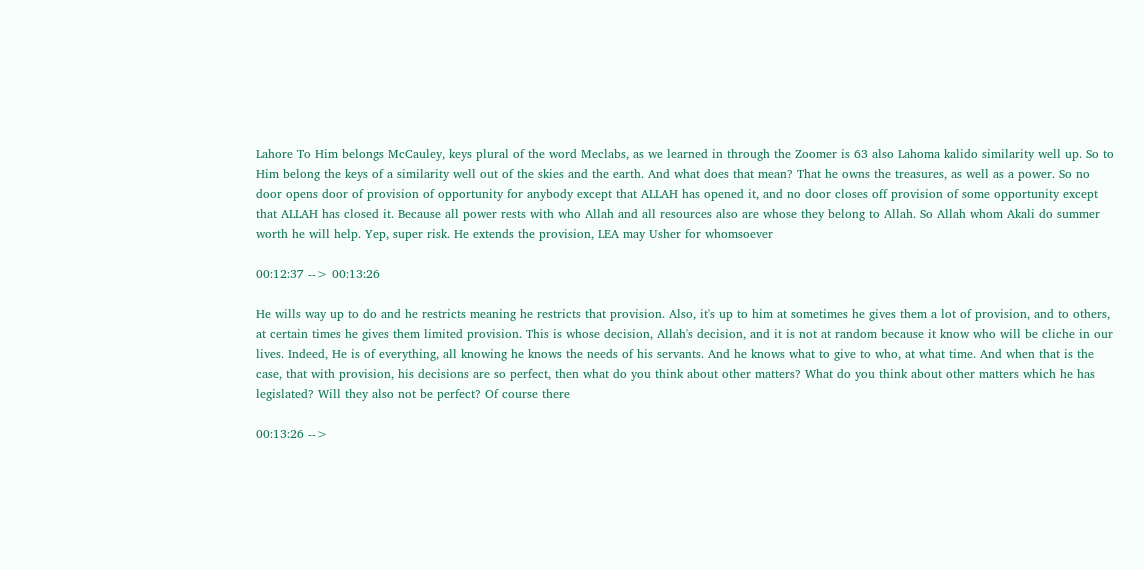Lahore To Him belongs McCauley, keys plural of the word Meclabs, as we learned in through the Zoomer is 63 also Lahoma kalido similarity well up. So to Him belong the keys of a similarity well out of the skies and the earth. And what does that mean? That he owns the treasures, as well as a power. So no door opens door of provision of opportunity for anybody except that ALLAH has opened it, and no door closes off provision of some opportunity except that ALLAH has closed it. Because all power rests with who Allah and all resources also are whose they belong to Allah. So Allah whom Akali do summer worth he will help. Yep, super risk. He extends the provision, LEA may Usher for whomsoever

00:12:37 --> 00:13:26

He wills way up to do and he restricts meaning he restricts that provision. Also, it's up to him at sometimes he gives them a lot of provision, and to others, at certain times he gives them limited provision. This is whose decision, Allah's decision, and it is not at random because it know who will be cliche in our lives. Indeed, He is of everything, all knowing he knows the needs of his servants. And he knows what to give to who, at what time. And when that is the case, that with provision, his decisions are so perfect, then what do you think about other matters? What do you think about other matters which he has legislated? Will they also not be perfect? Of course there

00:13:26 -->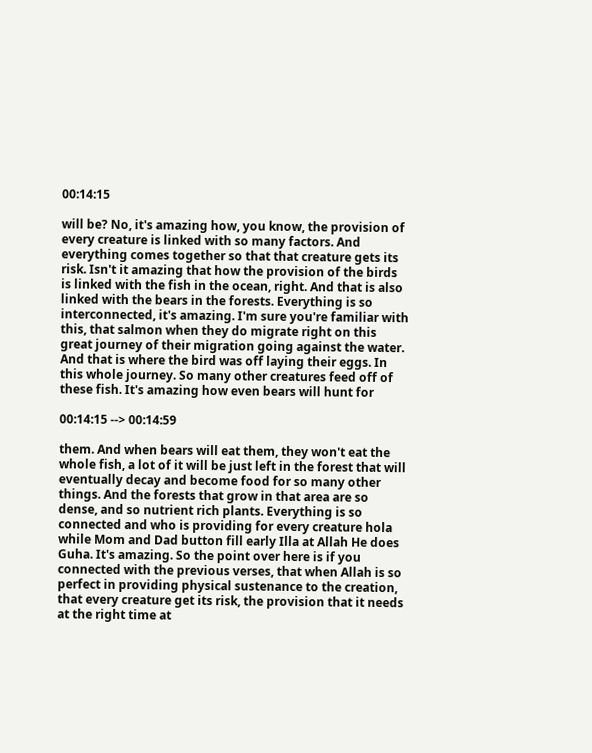00:14:15

will be? No, it's amazing how, you know, the provision of every creature is linked with so many factors. And everything comes together so that that creature gets its risk. Isn't it amazing that how the provision of the birds is linked with the fish in the ocean, right. And that is also linked with the bears in the forests. Everything is so interconnected, it's amazing. I'm sure you're familiar with this, that salmon when they do migrate right on this great journey of their migration going against the water. And that is where the bird was off laying their eggs. In this whole journey. So many other creatures feed off of these fish. It's amazing how even bears will hunt for

00:14:15 --> 00:14:59

them. And when bears will eat them, they won't eat the whole fish, a lot of it will be just left in the forest that will eventually decay and become food for so many other things. And the forests that grow in that area are so dense, and so nutrient rich plants. Everything is so connected and who is providing for every creature hola while Mom and Dad button fill early Illa at Allah He does Guha. It's amazing. So the point over here is if you connected with the previous verses, that when Allah is so perfect in providing physical sustenance to the creation, that every creature get its risk, the provision that it needs at the right time at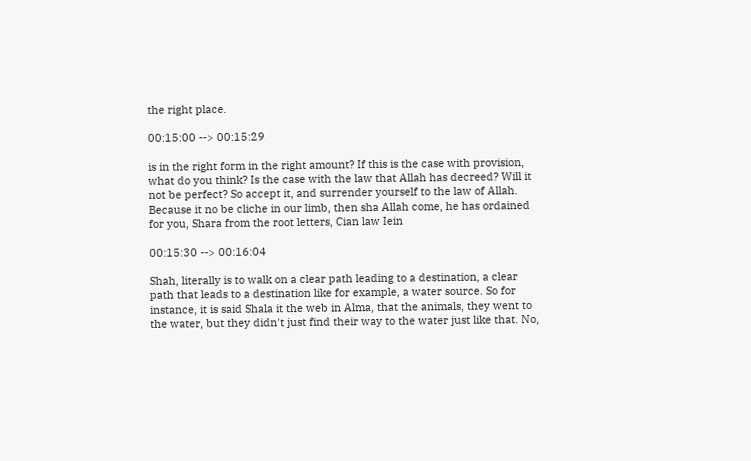the right place.

00:15:00 --> 00:15:29

is in the right form in the right amount? If this is the case with provision, what do you think? Is the case with the law that Allah has decreed? Will it not be perfect? So accept it, and surrender yourself to the law of Allah. Because it no be cliche in our limb, then sha Allah come, he has ordained for you, Shara from the root letters, Cian law Iein

00:15:30 --> 00:16:04

Shah, literally is to walk on a clear path leading to a destination, a clear path that leads to a destination like for example, a water source. So for instance, it is said Shala it the web in Alma, that the animals, they went to the water, but they didn't just find their way to the water just like that. No,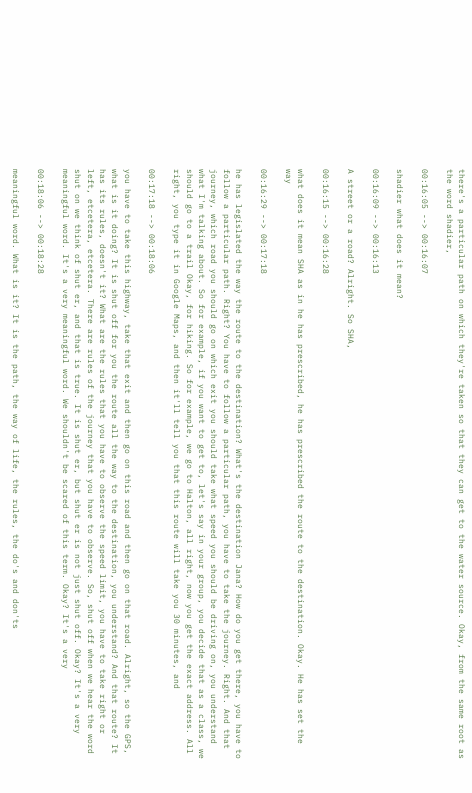there's a particular path on which they're taken so that they can get to the water source. Okay, from the same root as the word shadier,

00:16:05 --> 00:16:07

shadier what does it mean?

00:16:09 --> 00:16:13

A street or a road? Alright. So SHA,

00:16:15 --> 00:16:28

what does it mean SHA as in he has prescribed, he has prescribed the route to the destination. Okay. He has set the way

00:16:29 --> 00:17:18

he has legislated the way the route to the destination? What's the destination Jana? How do you get there, you have to follow a particular path. Right? You have to follow a particular path, you have to take the journey. Right. And that journey, which road you should go on which exit you should take what speed you should be driving on, you understand what I'm talking about. So for example, if you want to get to, let's say in your group, you decide that as a class, we should go to a trail Okay, for hiking. So for example, we go to Halton, all right, now you get the exact address. All right, you type it in Google Maps, and then it'll tell you that this route will take you 30 minutes, and

00:17:18 --> 00:18:06

you have to take this highway, take that exit and then go on this road and then go on that road. Alright, so the GPS, what is it doing? It is shut off for you the route all the way to the destination, you understand? And that route? It has its rules, doesn't it? What are the rules that you have to observe the speed limit, you have to take right or left, etcetera, etcetera. There are rules of the journey that you have to observe. So, shut off when we hear the word shut on we think of shut er, and that is true. It is shut er, but shut er is not just shut off. Okay? It's a very meaningful word. It's a very meaningful word. We shouldn't be scared of this term. Okay? It's a very

00:18:06 --> 00:18:28

meaningful word. What is it? It is the path, the way of life, the rules, the do's and don'ts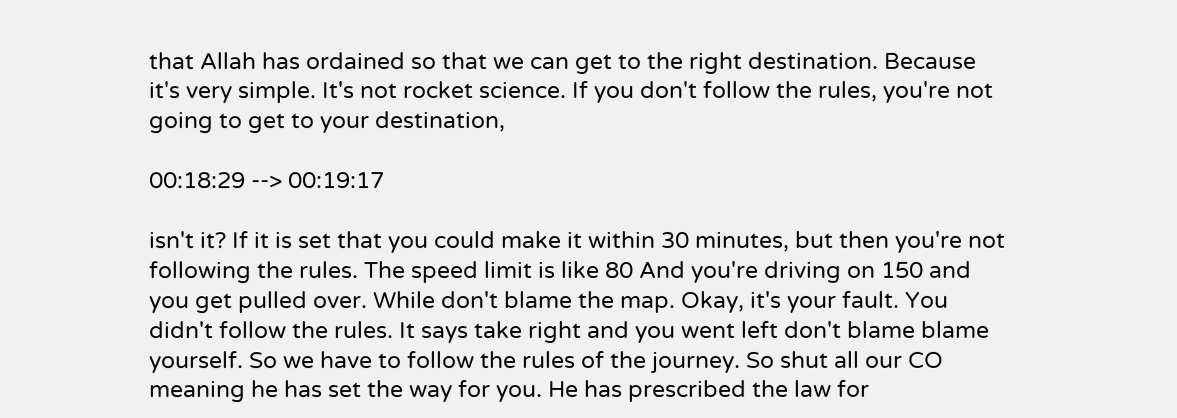that Allah has ordained so that we can get to the right destination. Because it's very simple. It's not rocket science. If you don't follow the rules, you're not going to get to your destination,

00:18:29 --> 00:19:17

isn't it? If it is set that you could make it within 30 minutes, but then you're not following the rules. The speed limit is like 80 And you're driving on 150 and you get pulled over. While don't blame the map. Okay, it's your fault. You didn't follow the rules. It says take right and you went left don't blame blame yourself. So we have to follow the rules of the journey. So shut all our CO meaning he has set the way for you. He has prescribed the law for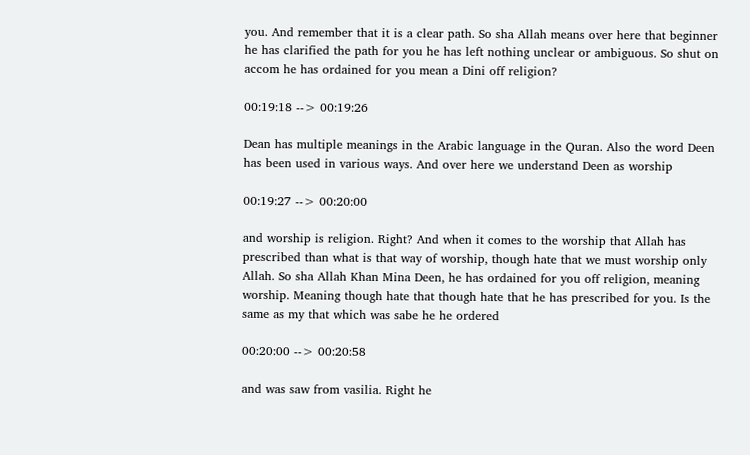you. And remember that it is a clear path. So sha Allah means over here that beginner he has clarified the path for you he has left nothing unclear or ambiguous. So shut on accom he has ordained for you mean a Dini off religion?

00:19:18 --> 00:19:26

Dean has multiple meanings in the Arabic language in the Quran. Also the word Deen has been used in various ways. And over here we understand Deen as worship

00:19:27 --> 00:20:00

and worship is religion. Right? And when it comes to the worship that Allah has prescribed than what is that way of worship, though hate that we must worship only Allah. So sha Allah Khan Mina Deen, he has ordained for you off religion, meaning worship. Meaning though hate that though hate that he has prescribed for you. Is the same as my that which was sabe he he ordered

00:20:00 --> 00:20:58

and was saw from vasilia. Right he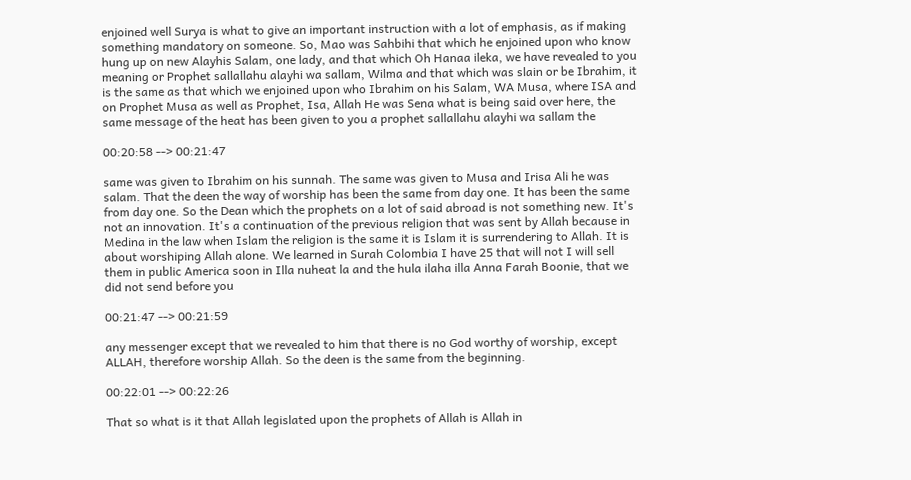enjoined well Surya is what to give an important instruction with a lot of emphasis, as if making something mandatory on someone. So, Mao was Sahbihi that which he enjoined upon who know hung up on new Alayhis Salam, one lady, and that which Oh Hanaa ileka, we have revealed to you meaning or Prophet sallallahu alayhi wa sallam, Wilma and that which was slain or be Ibrahim, it is the same as that which we enjoined upon who Ibrahim on his Salam, WA Musa, where ISA and on Prophet Musa as well as Prophet, Isa, Allah He was Sena what is being said over here, the same message of the heat has been given to you a prophet sallallahu alayhi wa sallam the

00:20:58 --> 00:21:47

same was given to Ibrahim on his sunnah. The same was given to Musa and Irisa Ali he was salam. That the deen the way of worship has been the same from day one. It has been the same from day one. So the Dean which the prophets on a lot of said abroad is not something new. It's not an innovation. It's a continuation of the previous religion that was sent by Allah because in Medina in the law when Islam the religion is the same it is Islam it is surrendering to Allah. It is about worshiping Allah alone. We learned in Surah Colombia I have 25 that will not I will sell them in public America soon in Illa nuheat la and the hula ilaha illa Anna Farah Boonie, that we did not send before you

00:21:47 --> 00:21:59

any messenger except that we revealed to him that there is no God worthy of worship, except ALLAH, therefore worship Allah. So the deen is the same from the beginning.

00:22:01 --> 00:22:26

That so what is it that Allah legislated upon the prophets of Allah is Allah in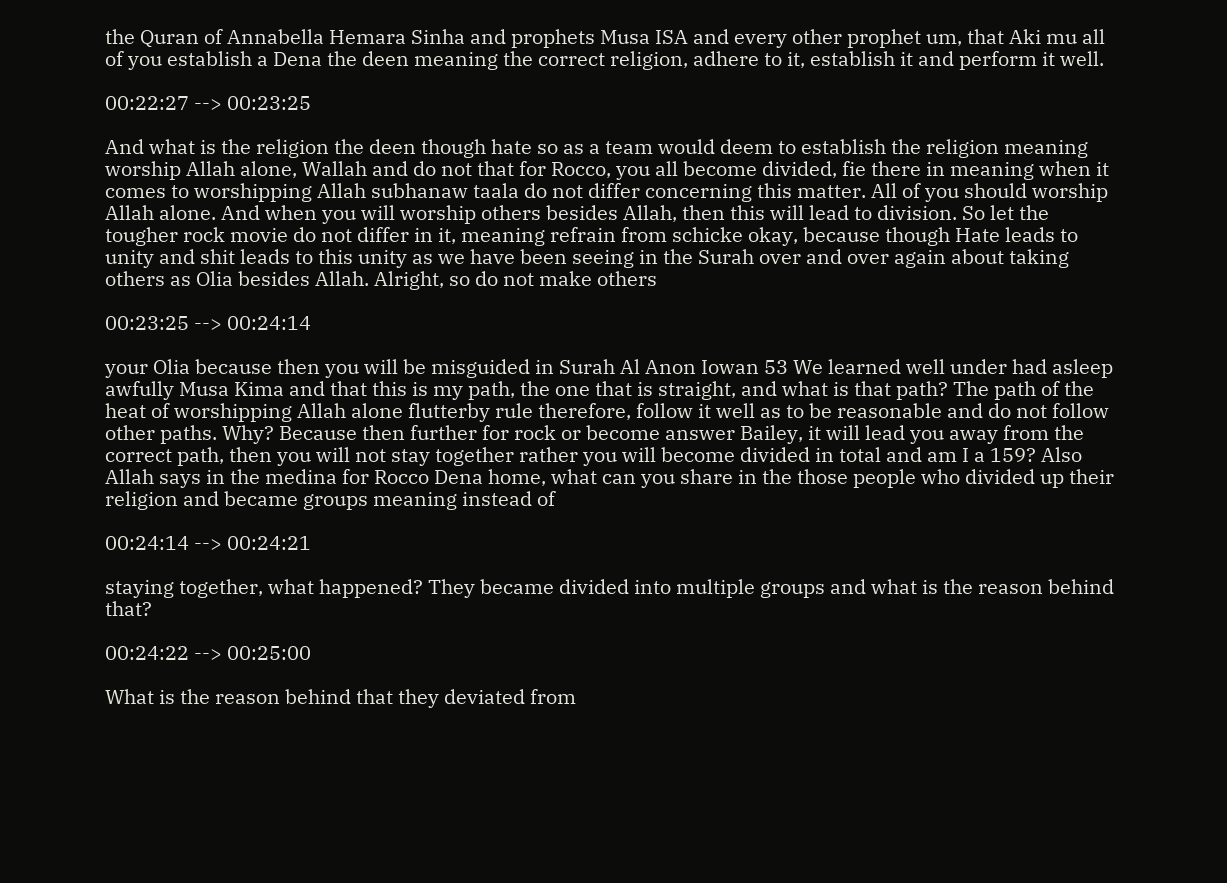the Quran of Annabella Hemara Sinha and prophets Musa ISA and every other prophet um, that Aki mu all of you establish a Dena the deen meaning the correct religion, adhere to it, establish it and perform it well.

00:22:27 --> 00:23:25

And what is the religion the deen though hate so as a team would deem to establish the religion meaning worship Allah alone, Wallah and do not that for Rocco, you all become divided, fie there in meaning when it comes to worshipping Allah subhanaw taala do not differ concerning this matter. All of you should worship Allah alone. And when you will worship others besides Allah, then this will lead to division. So let the tougher rock movie do not differ in it, meaning refrain from schicke okay, because though Hate leads to unity and shit leads to this unity as we have been seeing in the Surah over and over again about taking others as Olia besides Allah. Alright, so do not make others

00:23:25 --> 00:24:14

your Olia because then you will be misguided in Surah Al Anon Iowan 53 We learned well under had asleep awfully Musa Kima and that this is my path, the one that is straight, and what is that path? The path of the heat of worshipping Allah alone flutterby rule therefore, follow it well as to be reasonable and do not follow other paths. Why? Because then further for rock or become answer Bailey, it will lead you away from the correct path, then you will not stay together rather you will become divided in total and am I a 159? Also Allah says in the medina for Rocco Dena home, what can you share in the those people who divided up their religion and became groups meaning instead of

00:24:14 --> 00:24:21

staying together, what happened? They became divided into multiple groups and what is the reason behind that?

00:24:22 --> 00:25:00

What is the reason behind that they deviated from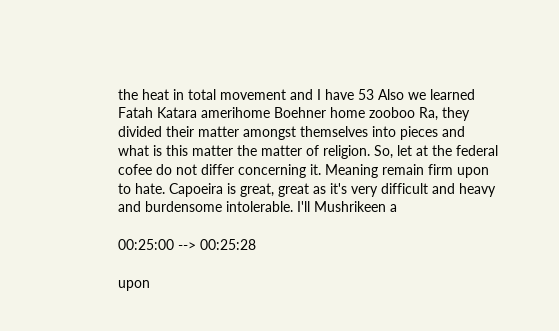the heat in total movement and I have 53 Also we learned Fatah Katara amerihome Boehner home zooboo Ra, they divided their matter amongst themselves into pieces and what is this matter the matter of religion. So, let at the federal cofee do not differ concerning it. Meaning remain firm upon to hate. Capoeira is great, great as it's very difficult and heavy and burdensome intolerable. I'll Mushrikeen a

00:25:00 --> 00:25:28

upon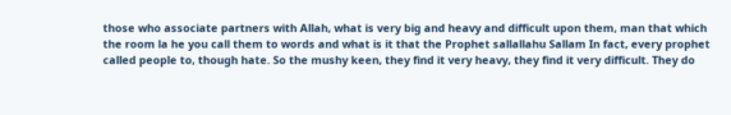those who associate partners with Allah, what is very big and heavy and difficult upon them, man that which the room la he you call them to words and what is it that the Prophet sallallahu Sallam In fact, every prophet called people to, though hate. So the mushy keen, they find it very heavy, they find it very difficult. They do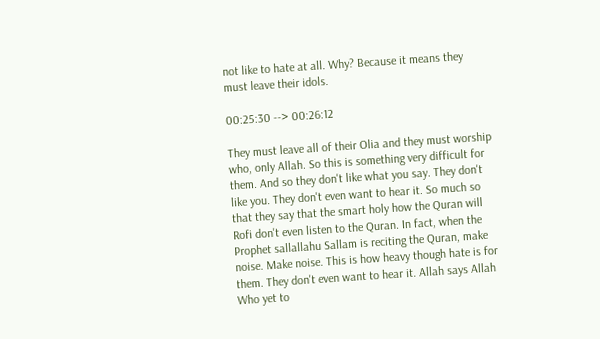not like to hate at all. Why? Because it means they must leave their idols.

00:25:30 --> 00:26:12

They must leave all of their Olia and they must worship who, only Allah. So this is something very difficult for them. And so they don't like what you say. They don't like you. They don't even want to hear it. So much so that they say that the smart holy how the Quran will Rofi don't even listen to the Quran. In fact, when the Prophet sallallahu Sallam is reciting the Quran, make noise. Make noise. This is how heavy though hate is for them. They don't even want to hear it. Allah says Allah Who yet to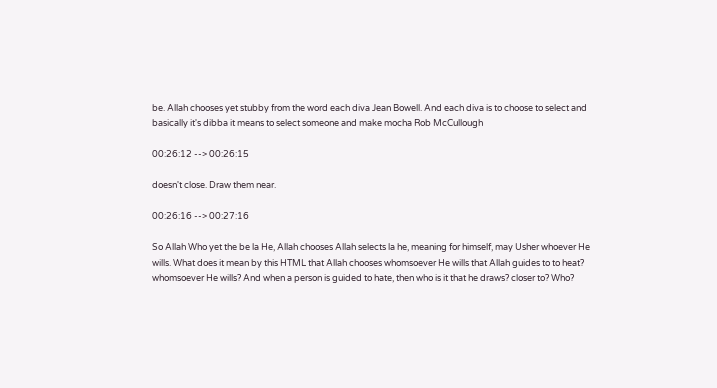be. Allah chooses yet stubby from the word each diva Jean Bowell. And each diva is to choose to select and basically it's dibba it means to select someone and make mocha Rob McCullough

00:26:12 --> 00:26:15

doesn't close. Draw them near.

00:26:16 --> 00:27:16

So Allah Who yet the be la He, Allah chooses Allah selects la he, meaning for himself, may Usher whoever He wills. What does it mean by this HTML that Allah chooses whomsoever He wills that Allah guides to to heat? whomsoever He wills? And when a person is guided to hate, then who is it that he draws? closer to? Who?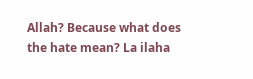Allah? Because what does the hate mean? La ilaha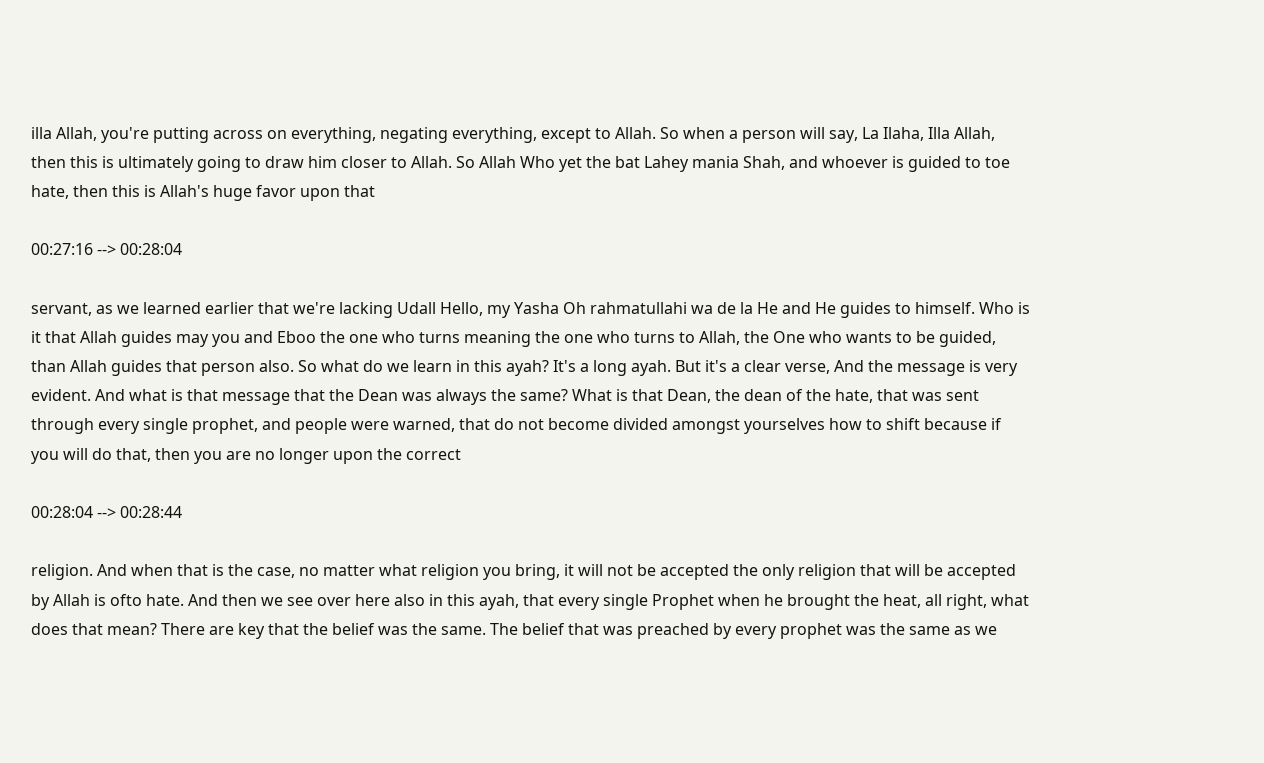illa Allah, you're putting across on everything, negating everything, except to Allah. So when a person will say, La Ilaha, Illa Allah, then this is ultimately going to draw him closer to Allah. So Allah Who yet the bat Lahey mania Shah, and whoever is guided to toe hate, then this is Allah's huge favor upon that

00:27:16 --> 00:28:04

servant, as we learned earlier that we're lacking Udall Hello, my Yasha Oh rahmatullahi wa de la He and He guides to himself. Who is it that Allah guides may you and Eboo the one who turns meaning the one who turns to Allah, the One who wants to be guided, than Allah guides that person also. So what do we learn in this ayah? It's a long ayah. But it's a clear verse, And the message is very evident. And what is that message that the Dean was always the same? What is that Dean, the dean of the hate, that was sent through every single prophet, and people were warned, that do not become divided amongst yourselves how to shift because if you will do that, then you are no longer upon the correct

00:28:04 --> 00:28:44

religion. And when that is the case, no matter what religion you bring, it will not be accepted the only religion that will be accepted by Allah is ofto hate. And then we see over here also in this ayah, that every single Prophet when he brought the heat, all right, what does that mean? There are key that the belief was the same. The belief that was preached by every prophet was the same as we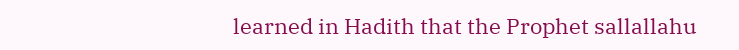learned in Hadith that the Prophet sallallahu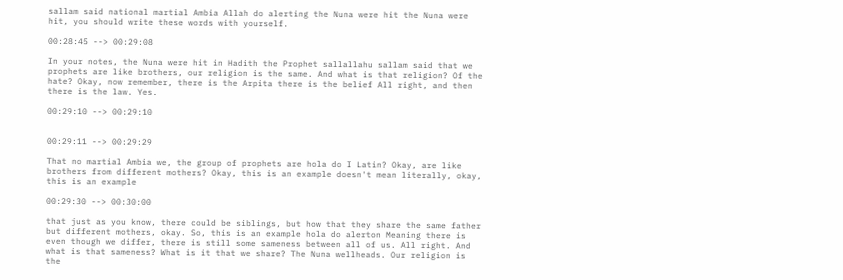sallam said national martial Ambia Allah do alerting the Nuna were hit the Nuna were hit, you should write these words with yourself.

00:28:45 --> 00:29:08

In your notes, the Nuna were hit in Hadith the Prophet sallallahu sallam said that we prophets are like brothers, our religion is the same. And what is that religion? Of the hate? Okay, now remember, there is the Arpita there is the belief All right, and then there is the law. Yes.

00:29:10 --> 00:29:10


00:29:11 --> 00:29:29

That no martial Ambia we, the group of prophets are hola do I Latin? Okay, are like brothers from different mothers? Okay, this is an example doesn't mean literally, okay, this is an example

00:29:30 --> 00:30:00

that just as you know, there could be siblings, but how that they share the same father but different mothers, okay. So, this is an example hola do alerton Meaning there is even though we differ, there is still some sameness between all of us. All right. And what is that sameness? What is it that we share? The Nuna wellheads. Our religion is the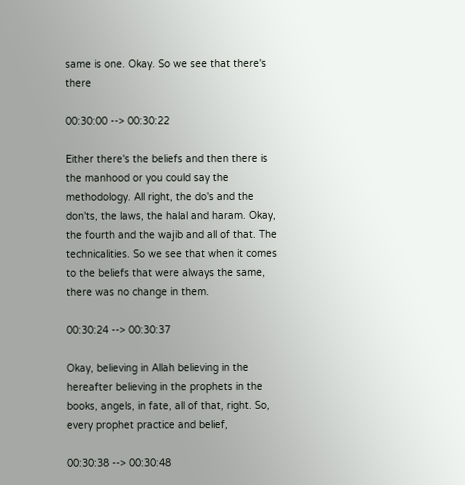same is one. Okay. So we see that there's there

00:30:00 --> 00:30:22

Either there's the beliefs and then there is the manhood or you could say the methodology. All right, the do's and the don'ts, the laws, the halal and haram. Okay, the fourth and the wajib and all of that. The technicalities. So we see that when it comes to the beliefs that were always the same, there was no change in them.

00:30:24 --> 00:30:37

Okay, believing in Allah believing in the hereafter believing in the prophets in the books, angels, in fate, all of that, right. So, every prophet practice and belief,

00:30:38 --> 00:30:48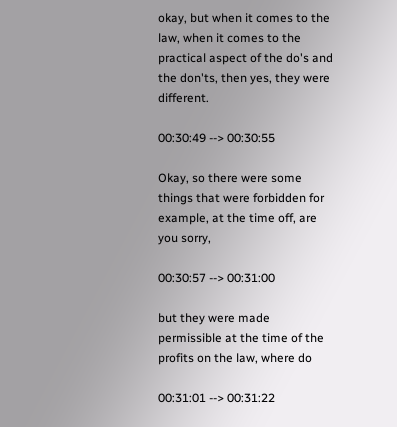okay, but when it comes to the law, when it comes to the practical aspect of the do's and the don'ts, then yes, they were different.

00:30:49 --> 00:30:55

Okay, so there were some things that were forbidden for example, at the time off, are you sorry,

00:30:57 --> 00:31:00

but they were made permissible at the time of the profits on the law, where do

00:31:01 --> 00:31:22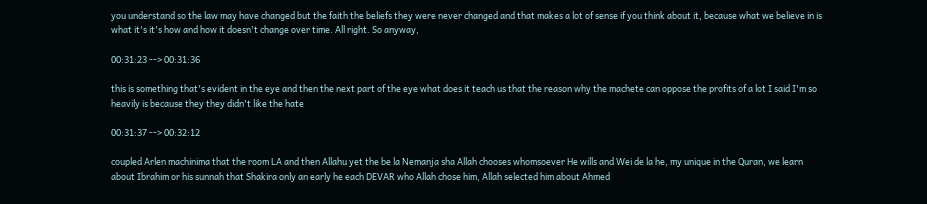you understand so the law may have changed but the faith the beliefs they were never changed and that makes a lot of sense if you think about it, because what we believe in is what it's it's how and how it doesn't change over time. All right. So anyway,

00:31:23 --> 00:31:36

this is something that's evident in the eye and then the next part of the eye what does it teach us that the reason why the machete can oppose the profits of a lot I said I'm so heavily is because they they didn't like the hate

00:31:37 --> 00:32:12

coupled Arlen machinima that the room LA and then Allahu yet the be la Nemanja sha Allah chooses whomsoever He wills and Wei de la he, my unique in the Quran, we learn about Ibrahim or his sunnah that Shakira only an early he each DEVAR who Allah chose him, Allah selected him about Ahmed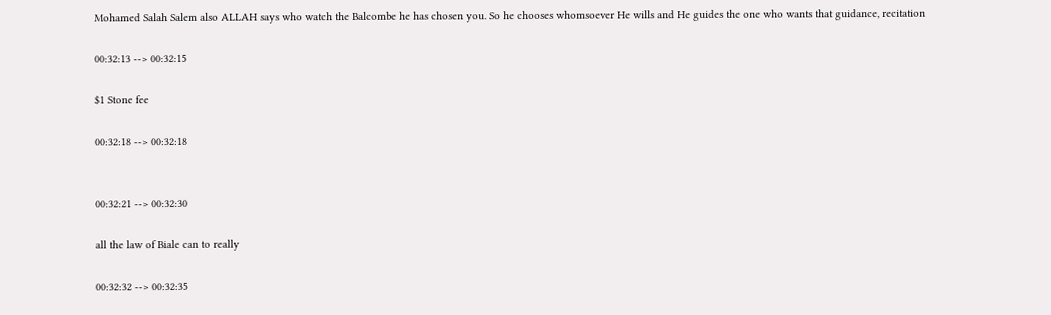Mohamed Salah Salem also ALLAH says who watch the Balcombe he has chosen you. So he chooses whomsoever He wills and He guides the one who wants that guidance, recitation

00:32:13 --> 00:32:15

$1 Stone fee

00:32:18 --> 00:32:18


00:32:21 --> 00:32:30

all the law of Biale can to really

00:32:32 --> 00:32:35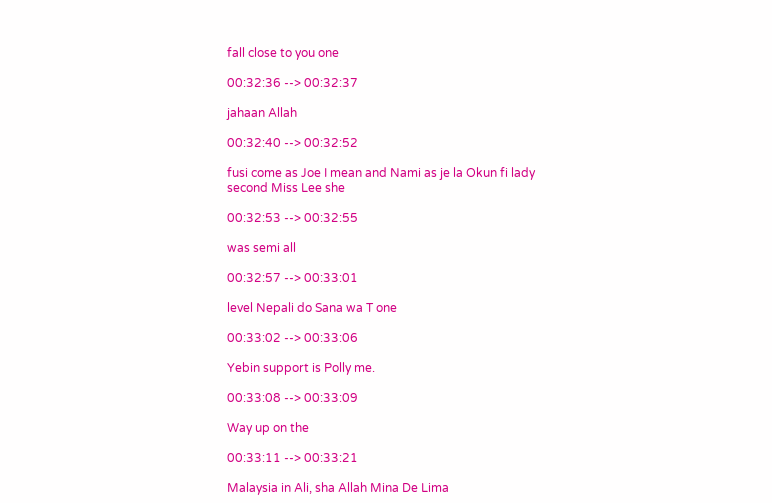fall close to you one

00:32:36 --> 00:32:37

jahaan Allah

00:32:40 --> 00:32:52

fusi come as Joe I mean and Nami as je la Okun fi lady second Miss Lee she

00:32:53 --> 00:32:55

was semi all

00:32:57 --> 00:33:01

level Nepali do Sana wa T one

00:33:02 --> 00:33:06

Yebin support is Polly me.

00:33:08 --> 00:33:09

Way up on the

00:33:11 --> 00:33:21

Malaysia in Ali, sha Allah Mina De Lima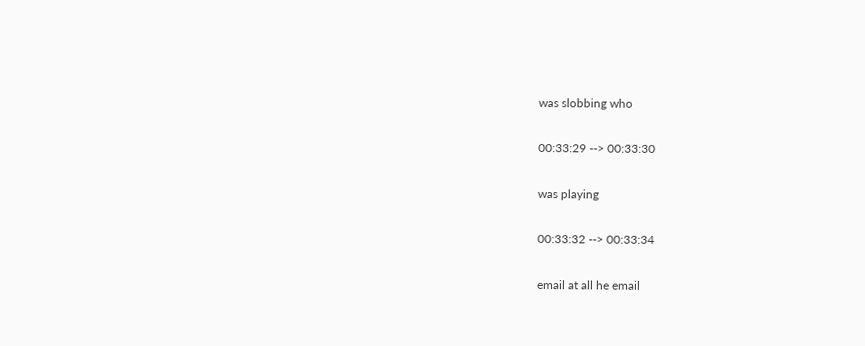was slobbing who

00:33:29 --> 00:33:30

was playing

00:33:32 --> 00:33:34

email at all he email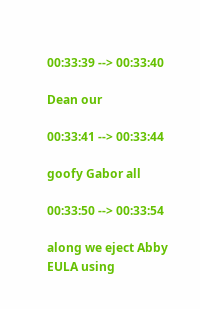00:33:39 --> 00:33:40

Dean our

00:33:41 --> 00:33:44

goofy Gabor all

00:33:50 --> 00:33:54

along we eject Abby EULA using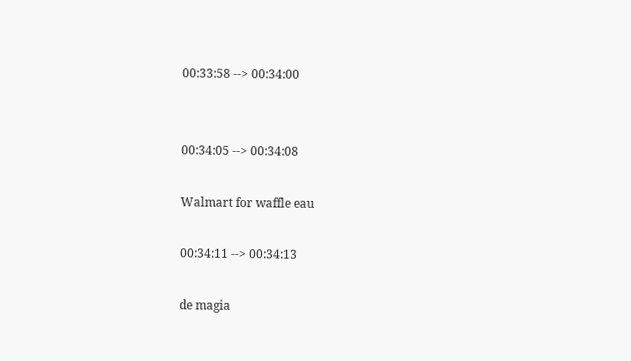00:33:58 --> 00:34:00


00:34:05 --> 00:34:08

Walmart for waffle eau

00:34:11 --> 00:34:13

de magia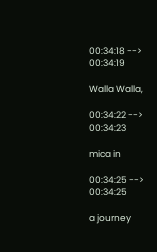00:34:18 --> 00:34:19

Walla Walla,

00:34:22 --> 00:34:23

mica in

00:34:25 --> 00:34:25

a journey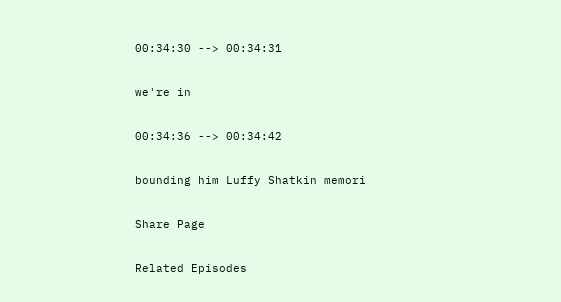00:34:30 --> 00:34:31

we're in

00:34:36 --> 00:34:42

bounding him Luffy Shatkin memori

Share Page

Related Episodes